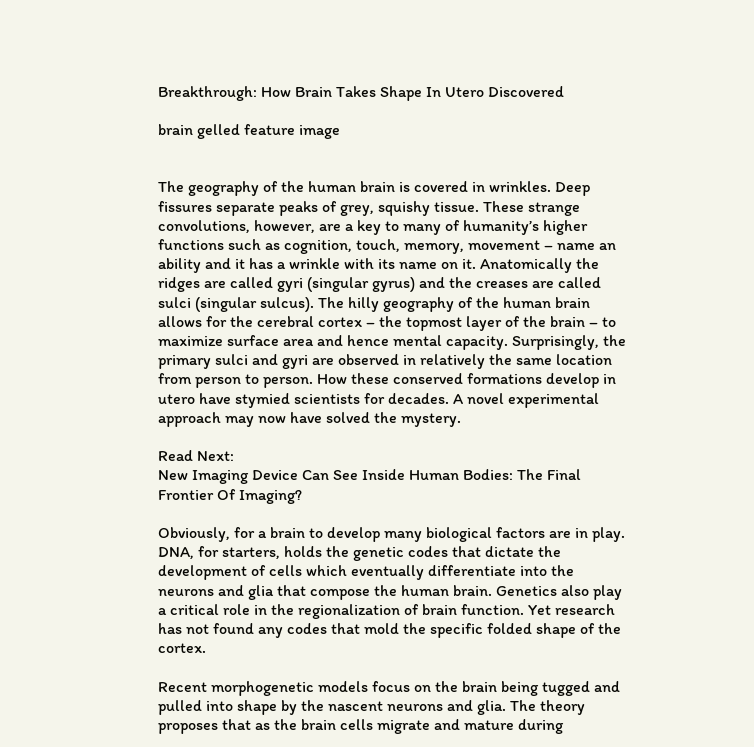Breakthrough: How Brain Takes Shape In Utero Discovered

brain gelled feature image


The geography of the human brain is covered in wrinkles. Deep fissures separate peaks of grey, squishy tissue. These strange convolutions, however, are a key to many of humanity’s higher functions such as cognition, touch, memory, movement – name an ability and it has a wrinkle with its name on it. Anatomically the ridges are called gyri (singular gyrus) and the creases are called sulci (singular sulcus). The hilly geography of the human brain allows for the cerebral cortex – the topmost layer of the brain – to maximize surface area and hence mental capacity. Surprisingly, the primary sulci and gyri are observed in relatively the same location from person to person. How these conserved formations develop in utero have stymied scientists for decades. A novel experimental approach may now have solved the mystery.

Read Next:
New Imaging Device Can See Inside Human Bodies: The Final Frontier Of Imaging?

Obviously, for a brain to develop many biological factors are in play. DNA, for starters, holds the genetic codes that dictate the development of cells which eventually differentiate into the neurons and glia that compose the human brain. Genetics also play a critical role in the regionalization of brain function. Yet research has not found any codes that mold the specific folded shape of the cortex.

Recent morphogenetic models focus on the brain being tugged and pulled into shape by the nascent neurons and glia. The theory proposes that as the brain cells migrate and mature during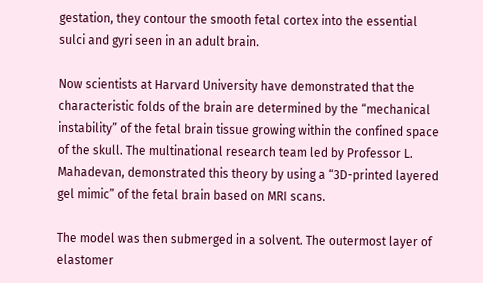gestation, they contour the smooth fetal cortex into the essential sulci and gyri seen in an adult brain.

Now scientists at Harvard University have demonstrated that the characteristic folds of the brain are determined by the “mechanical instability” of the fetal brain tissue growing within the confined space of the skull. The multinational research team led by Professor L. Mahadevan, demonstrated this theory by using a “3D-printed layered gel mimic” of the fetal brain based on MRI scans.

The model was then submerged in a solvent. The outermost layer of elastomer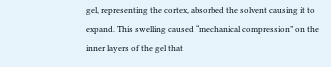gel, representing the cortex, absorbed the solvent causing it to expand. This swelling caused “mechanical compression” on the inner layers of the gel that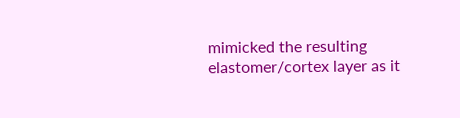mimicked the resulting elastomer/cortex layer as it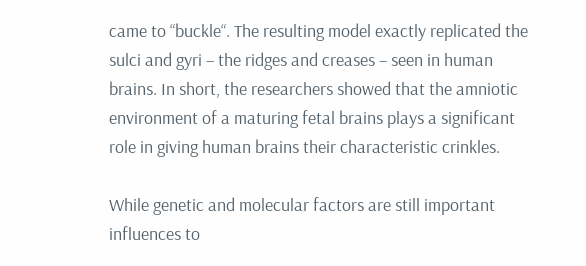came to “buckle“. The resulting model exactly replicated the sulci and gyri – the ridges and creases – seen in human brains. In short, the researchers showed that the amniotic environment of a maturing fetal brains plays a significant role in giving human brains their characteristic crinkles.

While genetic and molecular factors are still important influences to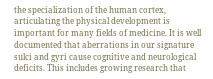the specialization of the human cortex, articulating the physical development is important for many fields of medicine. It is well documented that aberrations in our signature sulci and gyri cause cognitive and neurological deficits. This includes growing research that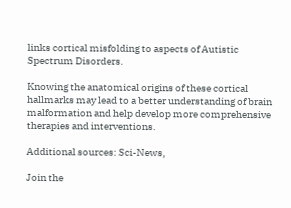links cortical misfolding to aspects of Autistic Spectrum Disorders.

Knowing the anatomical origins of these cortical hallmarks may lead to a better understanding of brain malformation and help develop more comprehensive therapies and interventions.

Additional sources: Sci-News,

Join the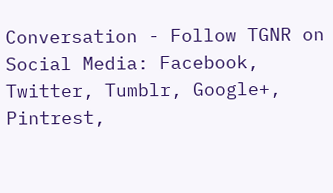Conversation - Follow TGNR on Social Media: Facebook, Twitter, Tumblr, Google+, Pintrest,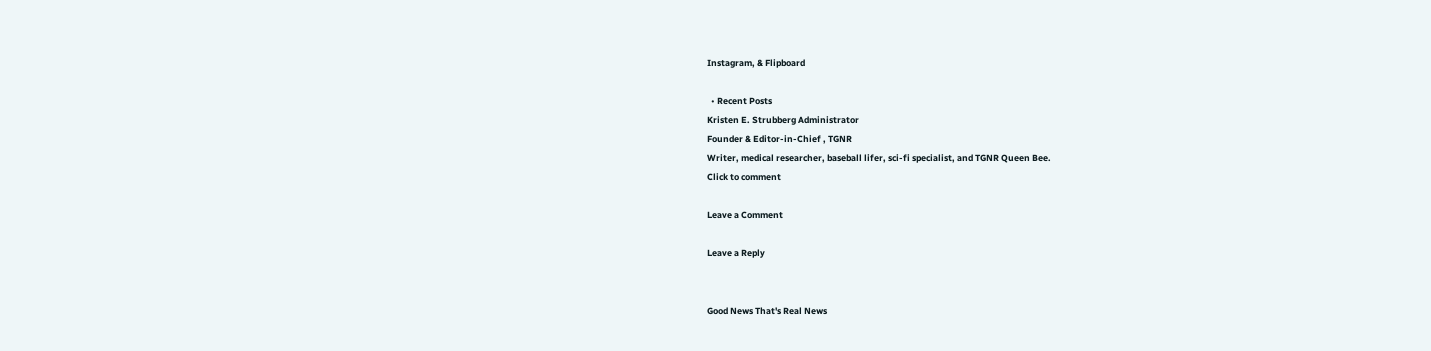Instagram, & Flipboard

  • Recent Posts
Kristen E. Strubberg Administrator
Founder & Editor-in-Chief , TGNR
Writer, medical researcher, baseball lifer, sci-fi specialist, and TGNR Queen Bee.
Click to comment

Leave a Comment

Leave a Reply


Good News That's Real News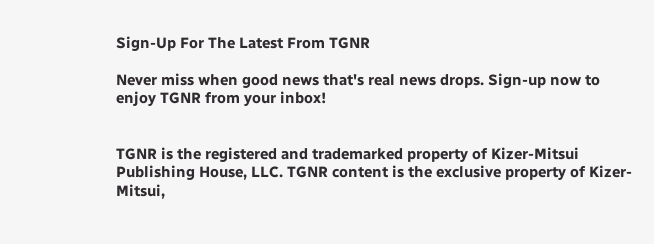Sign-Up For The Latest From TGNR

Never miss when good news that's real news drops. Sign-up now to enjoy TGNR from your inbox!


TGNR is the registered and trademarked property of Kizer-Mitsui Publishing House, LLC. TGNR content is the exclusive property of Kizer-Mitsui,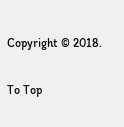Copyright © 2018.

To Top